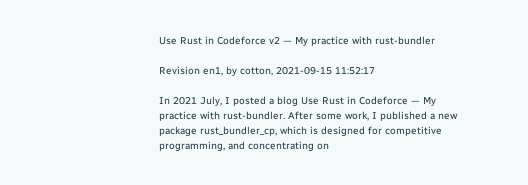Use Rust in Codeforce v2 — My practice with rust-bundler

Revision en1, by cotton, 2021-09-15 11:52:17

In 2021 July, I posted a blog Use Rust in Codeforce — My practice with rust-bundler. After some work, I published a new package rust_bundler_cp, which is designed for competitive programming, and concentrating on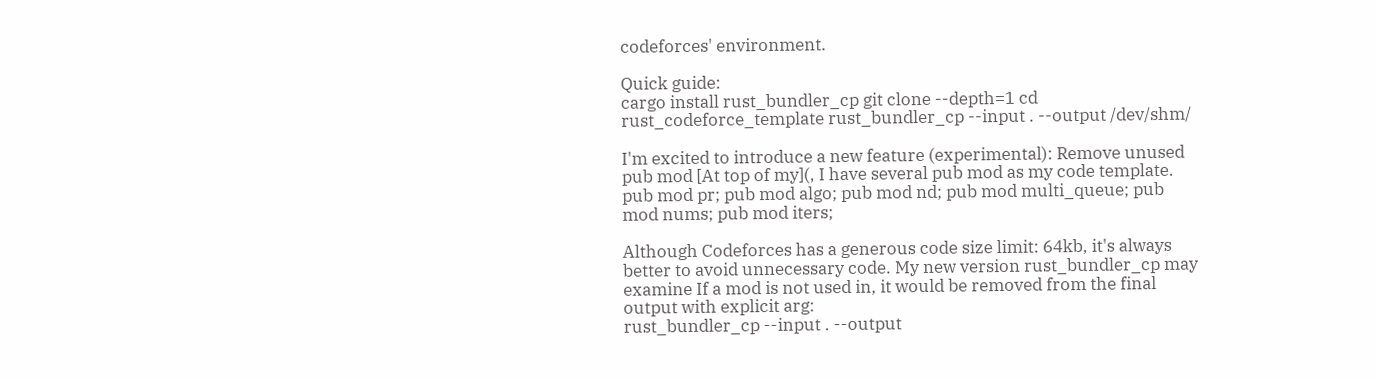codeforces' environment.

Quick guide:
cargo install rust_bundler_cp git clone --depth=1 cd rust_codeforce_template rust_bundler_cp --input . --output /dev/shm/

I'm excited to introduce a new feature (experimental): Remove unused pub mod [At top of my](, I have several pub mod as my code template.
pub mod pr; pub mod algo; pub mod nd; pub mod multi_queue; pub mod nums; pub mod iters;

Although Codeforces has a generous code size limit: 64kb, it's always better to avoid unnecessary code. My new version rust_bundler_cp may examine If a mod is not used in, it would be removed from the final output with explicit arg:
rust_bundler_cp --input . --output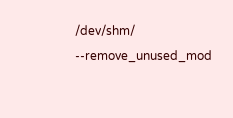/dev/shm/ --remove_unused_mod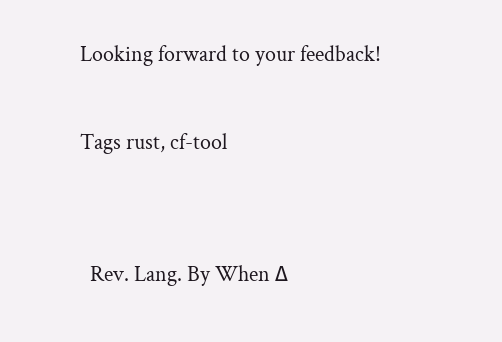Looking forward to your feedback!

Tags rust, cf-tool


  Rev. Lang. By When Δ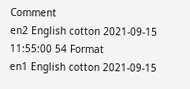Comment
en2 English cotton 2021-09-15 11:55:00 54 Format
en1 English cotton 2021-09-15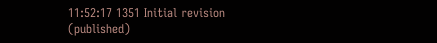11:52:17 1351 Initial revision (published)